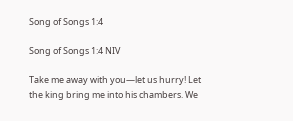Song of Songs 1:4

Song of Songs 1:4 NIV

Take me away with you—let us hurry! Let the king bring me into his chambers. We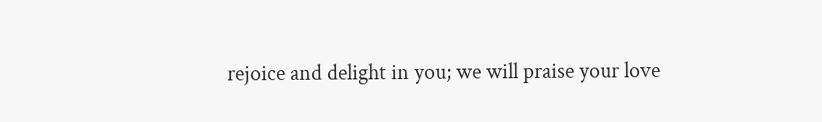rejoice and delight in you; we will praise your love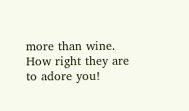more than wine. How right they are to adore you!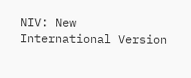NIV: New International Version